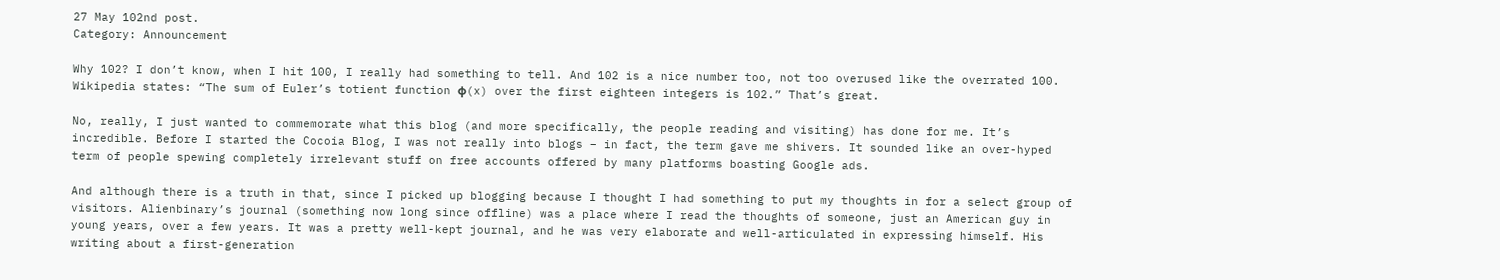27 May 102nd post.
Category: Announcement

Why 102? I don’t know, when I hit 100, I really had something to tell. And 102 is a nice number too, not too overused like the overrated 100. Wikipedia states: “The sum of Euler’s totient function φ(x) over the first eighteen integers is 102.” That’s great.

No, really, I just wanted to commemorate what this blog (and more specifically, the people reading and visiting) has done for me. It’s incredible. Before I started the Cocoia Blog, I was not really into blogs – in fact, the term gave me shivers. It sounded like an over-hyped term of people spewing completely irrelevant stuff on free accounts offered by many platforms boasting Google ads.

And although there is a truth in that, since I picked up blogging because I thought I had something to put my thoughts in for a select group of visitors. Alienbinary’s journal (something now long since offline) was a place where I read the thoughts of someone, just an American guy in young years, over a few years. It was a pretty well-kept journal, and he was very elaborate and well-articulated in expressing himself. His writing about a first-generation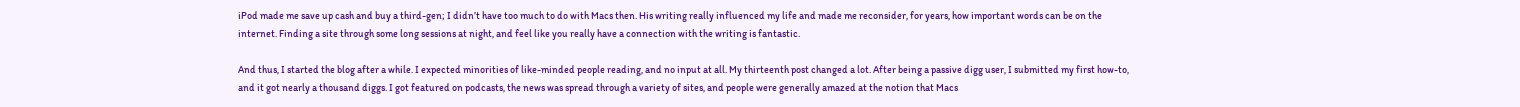iPod made me save up cash and buy a third-gen; I didn’t have too much to do with Macs then. His writing really influenced my life and made me reconsider, for years, how important words can be on the internet. Finding a site through some long sessions at night, and feel like you really have a connection with the writing is fantastic.

And thus, I started the blog after a while. I expected minorities of like-minded people reading, and no input at all. My thirteenth post changed a lot. After being a passive digg user, I submitted my first how-to, and it got nearly a thousand diggs. I got featured on podcasts, the news was spread through a variety of sites, and people were generally amazed at the notion that Macs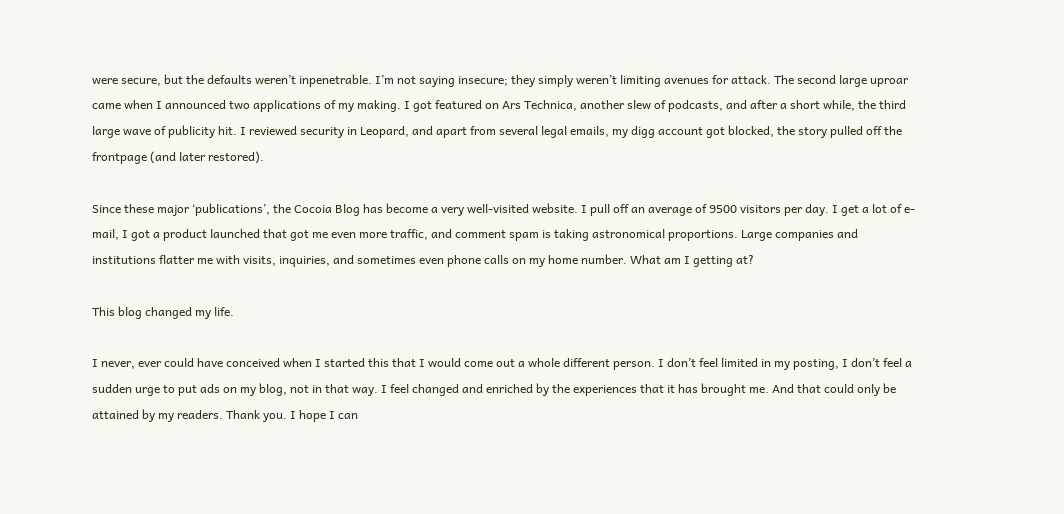were secure, but the defaults weren’t inpenetrable. I’m not saying insecure; they simply weren’t limiting avenues for attack. The second large uproar came when I announced two applications of my making. I got featured on Ars Technica, another slew of podcasts, and after a short while, the third large wave of publicity hit. I reviewed security in Leopard, and apart from several legal emails, my digg account got blocked, the story pulled off the frontpage (and later restored).

Since these major ‘publications’, the Cocoia Blog has become a very well-visited website. I pull off an average of 9500 visitors per day. I get a lot of e-mail, I got a product launched that got me even more traffic, and comment spam is taking astronomical proportions. Large companies and institutions flatter me with visits, inquiries, and sometimes even phone calls on my home number. What am I getting at?

This blog changed my life.

I never, ever could have conceived when I started this that I would come out a whole different person. I don’t feel limited in my posting, I don’t feel a sudden urge to put ads on my blog, not in that way. I feel changed and enriched by the experiences that it has brought me. And that could only be attained by my readers. Thank you. I hope I can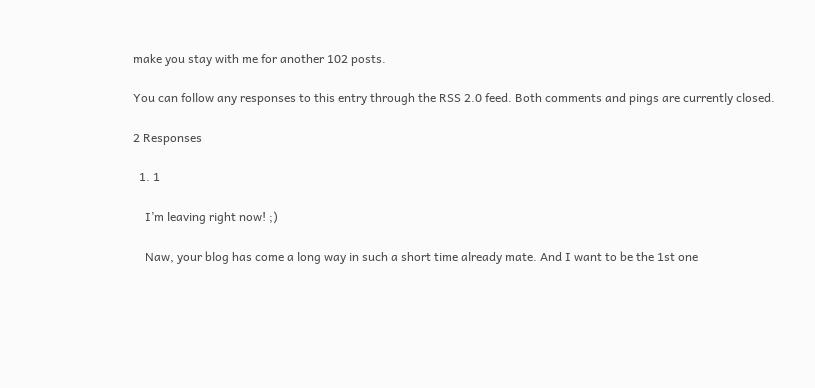make you stay with me for another 102 posts.

You can follow any responses to this entry through the RSS 2.0 feed. Both comments and pings are currently closed.

2 Responses

  1. 1

    I’m leaving right now! ;)

    Naw, your blog has come a long way in such a short time already mate. And I want to be the 1st one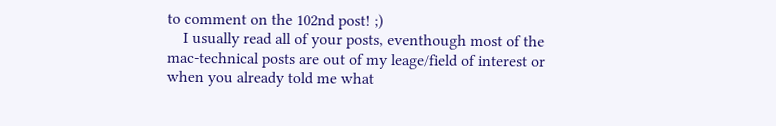to comment on the 102nd post! ;)
    I usually read all of your posts, eventhough most of the mac-technical posts are out of my leage/field of interest or when you already told me what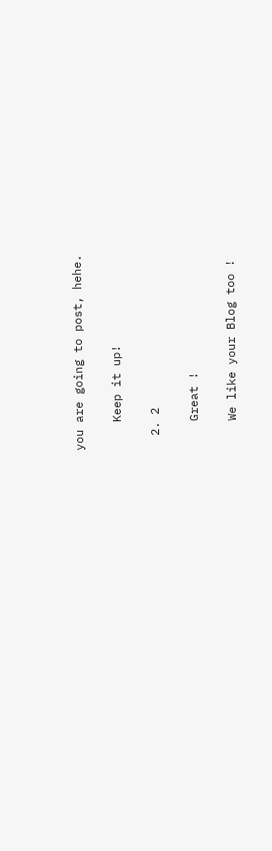you are going to post, hehe.

    Keep it up!

  2. 2

    Great !

    We like your Blog too !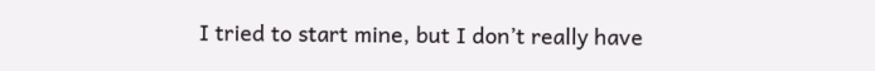I tried to start mine, but I don’t really have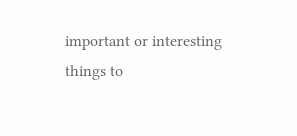important or interesting things to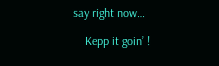say right now…

    Kepp it goin’ !